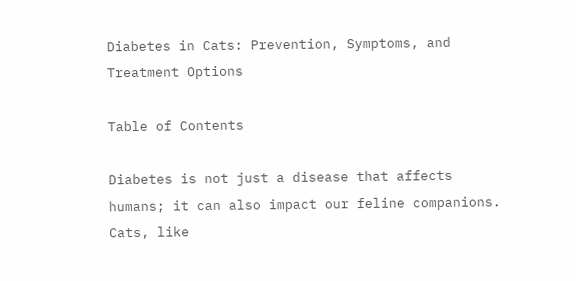Diabetes in Cats: Prevention, Symptoms, and Treatment Options

Table of Contents

Diabetes is not just a disease that affects humans; it can also impact our feline companions. Cats, like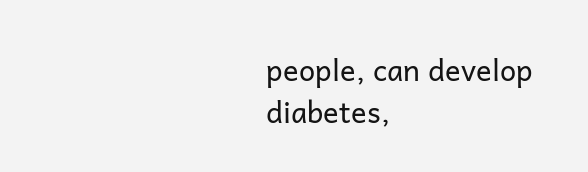people, can develop diabetes,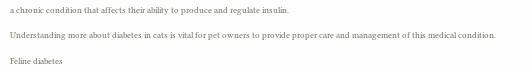a chronic condition that affects their ability to produce and regulate insulin.

Understanding more about diabetes in cats is vital for pet owners to provide proper care and management of this medical condition.

Feline diabetes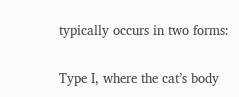typically occurs in two forms:

Type I, where the cat’s body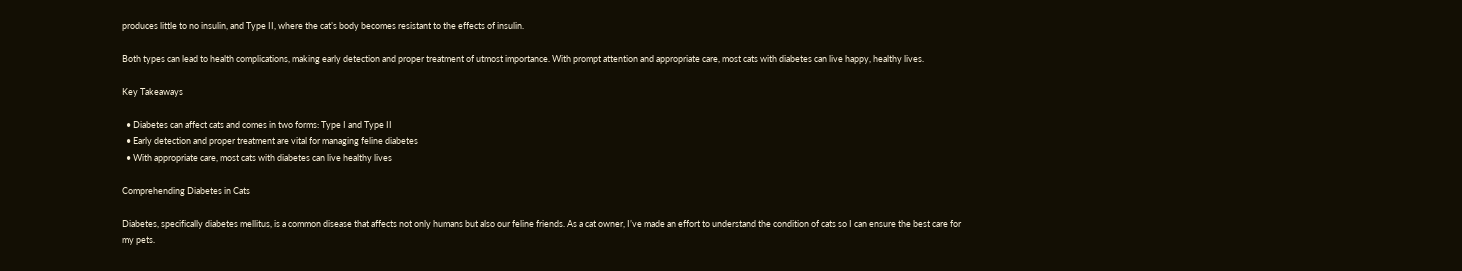produces little to no insulin, and Type II, where the cat’s body becomes resistant to the effects of insulin.

Both types can lead to health complications, making early detection and proper treatment of utmost importance. With prompt attention and appropriate care, most cats with diabetes can live happy, healthy lives.

Key Takeaways

  • Diabetes can affect cats and comes in two forms: Type I and Type II
  • Early detection and proper treatment are vital for managing feline diabetes
  • With appropriate care, most cats with diabetes can live healthy lives

Comprehending Diabetes in Cats

Diabetes, specifically diabetes mellitus, is a common disease that affects not only humans but also our feline friends. As a cat owner, I’ve made an effort to understand the condition of cats so I can ensure the best care for my pets.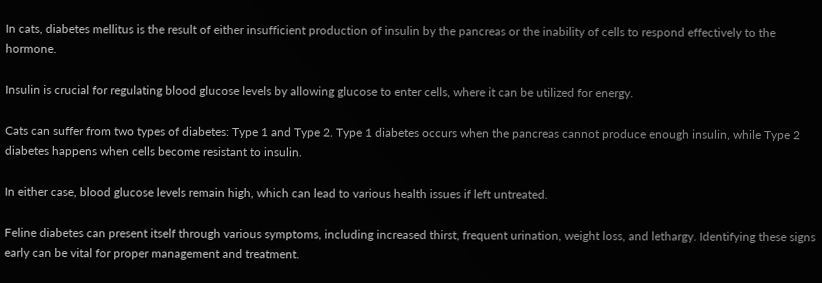In cats, diabetes mellitus is the result of either insufficient production of insulin by the pancreas or the inability of cells to respond effectively to the hormone.

Insulin is crucial for regulating blood glucose levels by allowing glucose to enter cells, where it can be utilized for energy.

Cats can suffer from two types of diabetes: Type 1 and Type 2. Type 1 diabetes occurs when the pancreas cannot produce enough insulin, while Type 2 diabetes happens when cells become resistant to insulin.

In either case, blood glucose levels remain high, which can lead to various health issues if left untreated.

Feline diabetes can present itself through various symptoms, including increased thirst, frequent urination, weight loss, and lethargy. Identifying these signs early can be vital for proper management and treatment.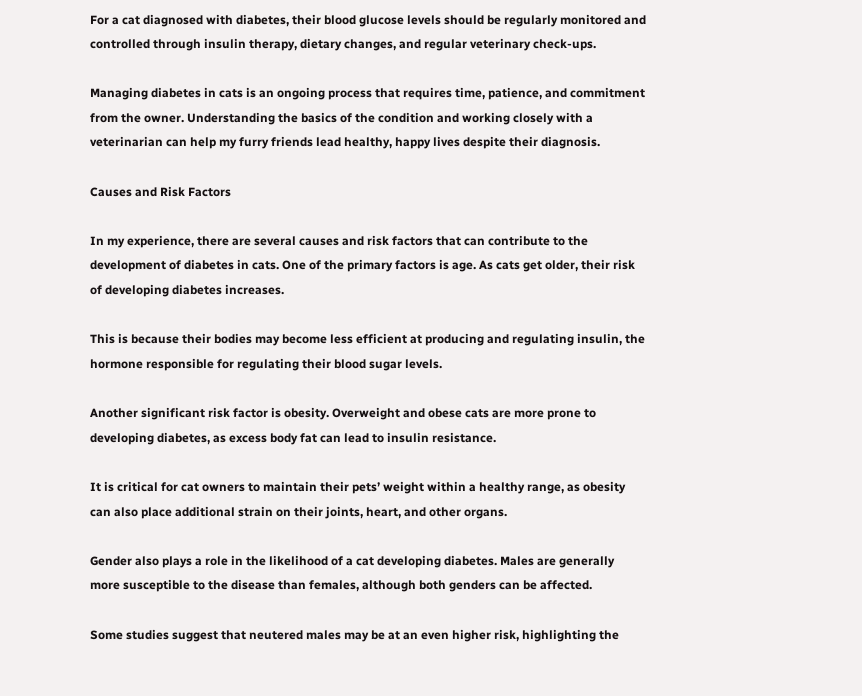For a cat diagnosed with diabetes, their blood glucose levels should be regularly monitored and controlled through insulin therapy, dietary changes, and regular veterinary check-ups.

Managing diabetes in cats is an ongoing process that requires time, patience, and commitment from the owner. Understanding the basics of the condition and working closely with a veterinarian can help my furry friends lead healthy, happy lives despite their diagnosis.

Causes and Risk Factors

In my experience, there are several causes and risk factors that can contribute to the development of diabetes in cats. One of the primary factors is age. As cats get older, their risk of developing diabetes increases.

This is because their bodies may become less efficient at producing and regulating insulin, the hormone responsible for regulating their blood sugar levels.

Another significant risk factor is obesity. Overweight and obese cats are more prone to developing diabetes, as excess body fat can lead to insulin resistance.

It is critical for cat owners to maintain their pets’ weight within a healthy range, as obesity can also place additional strain on their joints, heart, and other organs.

Gender also plays a role in the likelihood of a cat developing diabetes. Males are generally more susceptible to the disease than females, although both genders can be affected.

Some studies suggest that neutered males may be at an even higher risk, highlighting the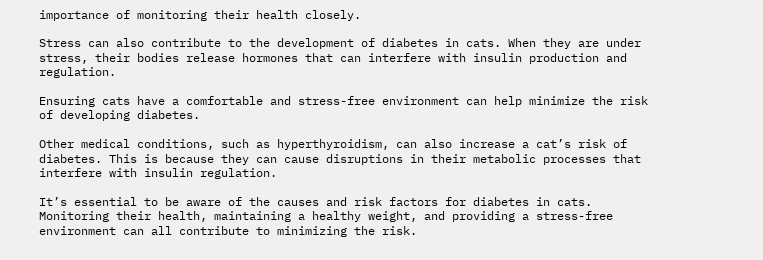importance of monitoring their health closely.

Stress can also contribute to the development of diabetes in cats. When they are under stress, their bodies release hormones that can interfere with insulin production and regulation.

Ensuring cats have a comfortable and stress-free environment can help minimize the risk of developing diabetes.

Other medical conditions, such as hyperthyroidism, can also increase a cat’s risk of diabetes. This is because they can cause disruptions in their metabolic processes that interfere with insulin regulation.

It’s essential to be aware of the causes and risk factors for diabetes in cats. Monitoring their health, maintaining a healthy weight, and providing a stress-free environment can all contribute to minimizing the risk.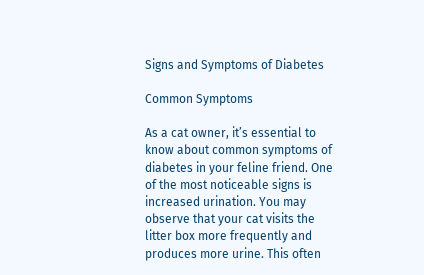Signs and Symptoms of Diabetes

Common Symptoms

As a cat owner, it’s essential to know about common symptoms of diabetes in your feline friend. One of the most noticeable signs is increased urination. You may observe that your cat visits the litter box more frequently and produces more urine. This often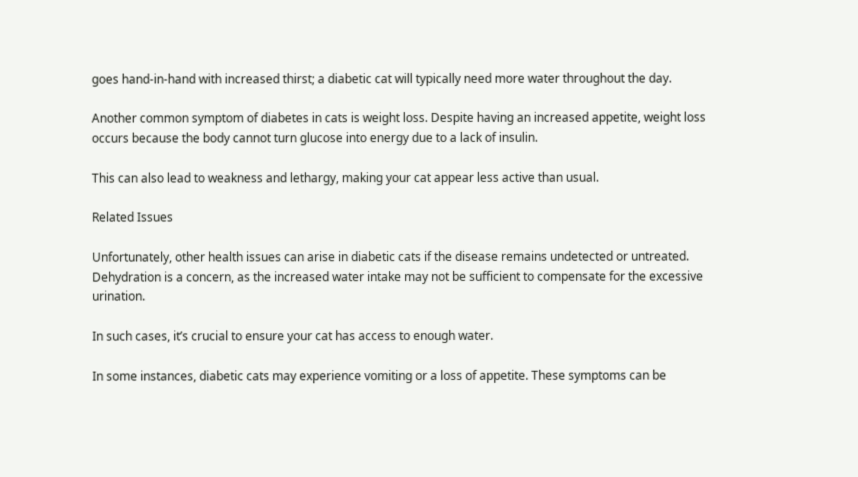goes hand-in-hand with increased thirst; a diabetic cat will typically need more water throughout the day.

Another common symptom of diabetes in cats is weight loss. Despite having an increased appetite, weight loss occurs because the body cannot turn glucose into energy due to a lack of insulin.

This can also lead to weakness and lethargy, making your cat appear less active than usual.

Related Issues

Unfortunately, other health issues can arise in diabetic cats if the disease remains undetected or untreated. Dehydration is a concern, as the increased water intake may not be sufficient to compensate for the excessive urination.

In such cases, it’s crucial to ensure your cat has access to enough water.

In some instances, diabetic cats may experience vomiting or a loss of appetite. These symptoms can be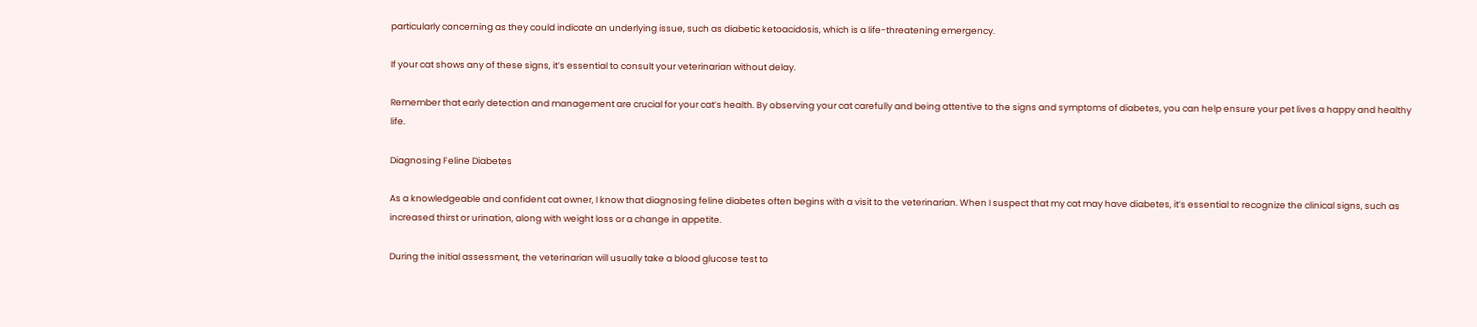particularly concerning as they could indicate an underlying issue, such as diabetic ketoacidosis, which is a life-threatening emergency.

If your cat shows any of these signs, it’s essential to consult your veterinarian without delay.

Remember that early detection and management are crucial for your cat’s health. By observing your cat carefully and being attentive to the signs and symptoms of diabetes, you can help ensure your pet lives a happy and healthy life.

Diagnosing Feline Diabetes

As a knowledgeable and confident cat owner, I know that diagnosing feline diabetes often begins with a visit to the veterinarian. When I suspect that my cat may have diabetes, it’s essential to recognize the clinical signs, such as increased thirst or urination, along with weight loss or a change in appetite.

During the initial assessment, the veterinarian will usually take a blood glucose test to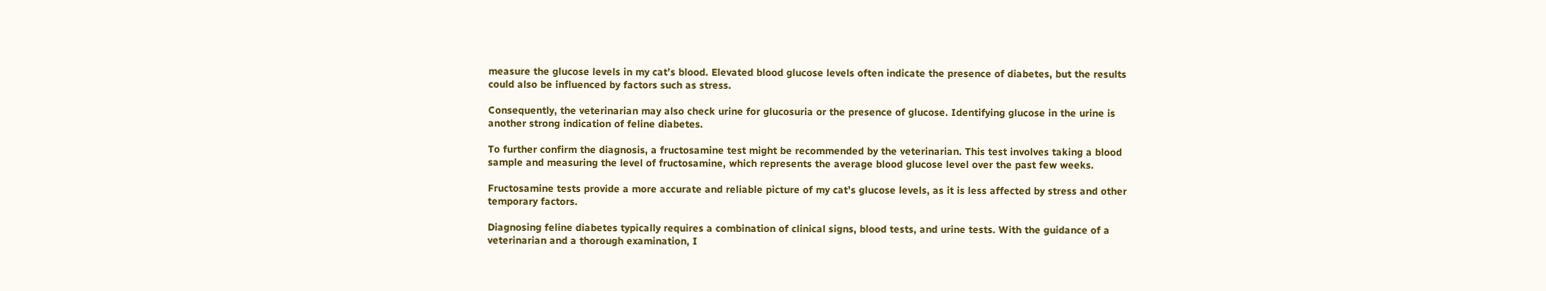measure the glucose levels in my cat’s blood. Elevated blood glucose levels often indicate the presence of diabetes, but the results could also be influenced by factors such as stress.

Consequently, the veterinarian may also check urine for glucosuria or the presence of glucose. Identifying glucose in the urine is another strong indication of feline diabetes.

To further confirm the diagnosis, a fructosamine test might be recommended by the veterinarian. This test involves taking a blood sample and measuring the level of fructosamine, which represents the average blood glucose level over the past few weeks.

Fructosamine tests provide a more accurate and reliable picture of my cat’s glucose levels, as it is less affected by stress and other temporary factors.

Diagnosing feline diabetes typically requires a combination of clinical signs, blood tests, and urine tests. With the guidance of a veterinarian and a thorough examination, I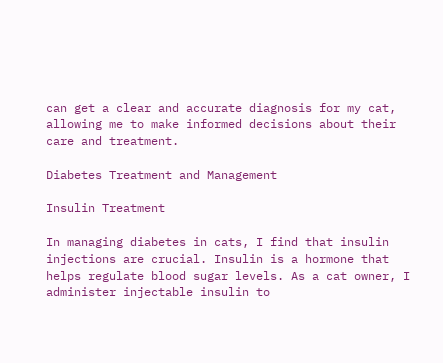can get a clear and accurate diagnosis for my cat, allowing me to make informed decisions about their care and treatment.

Diabetes Treatment and Management

Insulin Treatment

In managing diabetes in cats, I find that insulin injections are crucial. Insulin is a hormone that helps regulate blood sugar levels. As a cat owner, I administer injectable insulin to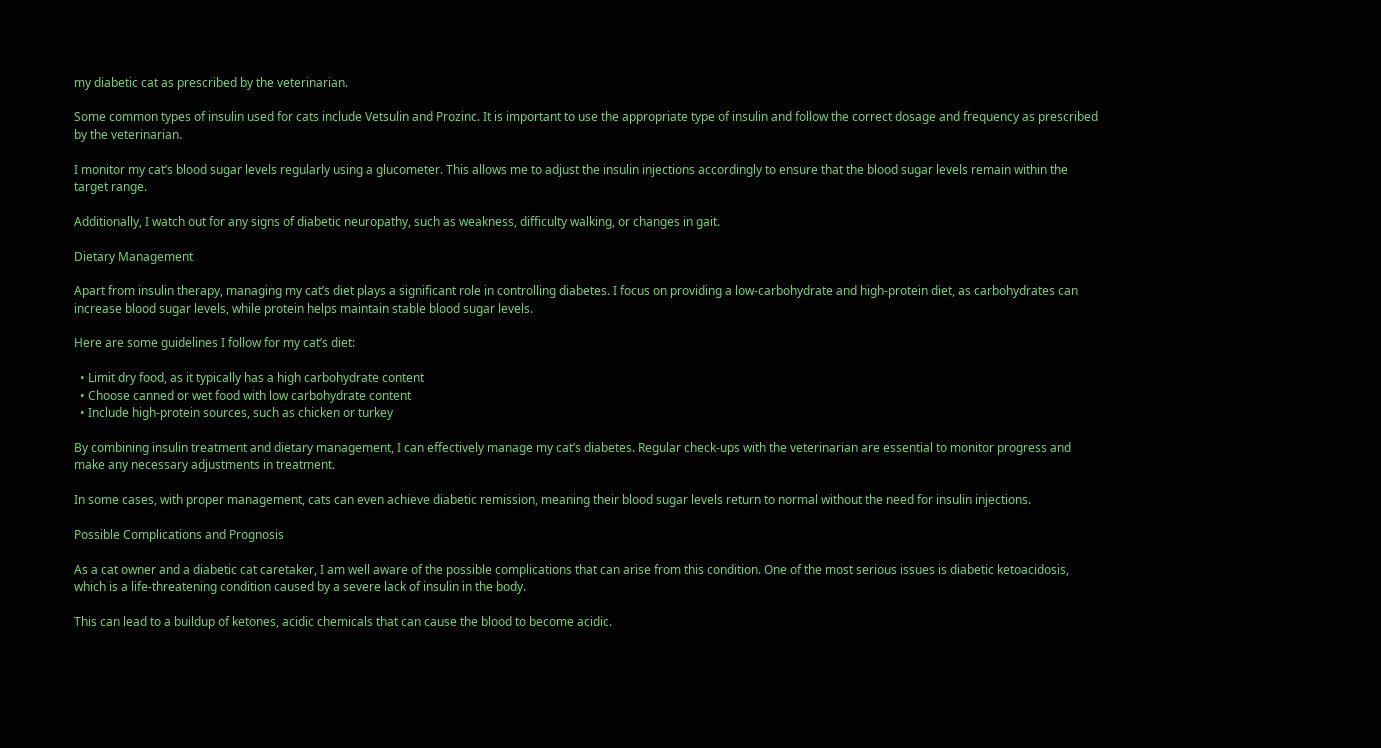my diabetic cat as prescribed by the veterinarian.

Some common types of insulin used for cats include Vetsulin and Prozinc. It is important to use the appropriate type of insulin and follow the correct dosage and frequency as prescribed by the veterinarian.

I monitor my cat’s blood sugar levels regularly using a glucometer. This allows me to adjust the insulin injections accordingly to ensure that the blood sugar levels remain within the target range.

Additionally, I watch out for any signs of diabetic neuropathy, such as weakness, difficulty walking, or changes in gait.

Dietary Management

Apart from insulin therapy, managing my cat’s diet plays a significant role in controlling diabetes. I focus on providing a low-carbohydrate and high-protein diet, as carbohydrates can increase blood sugar levels, while protein helps maintain stable blood sugar levels.

Here are some guidelines I follow for my cat’s diet:

  • Limit dry food, as it typically has a high carbohydrate content
  • Choose canned or wet food with low carbohydrate content
  • Include high-protein sources, such as chicken or turkey

By combining insulin treatment and dietary management, I can effectively manage my cat’s diabetes. Regular check-ups with the veterinarian are essential to monitor progress and make any necessary adjustments in treatment.

In some cases, with proper management, cats can even achieve diabetic remission, meaning their blood sugar levels return to normal without the need for insulin injections.

Possible Complications and Prognosis

As a cat owner and a diabetic cat caretaker, I am well aware of the possible complications that can arise from this condition. One of the most serious issues is diabetic ketoacidosis, which is a life-threatening condition caused by a severe lack of insulin in the body.

This can lead to a buildup of ketones, acidic chemicals that can cause the blood to become acidic.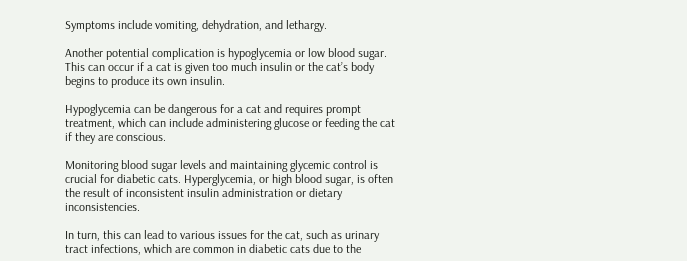Symptoms include vomiting, dehydration, and lethargy.

Another potential complication is hypoglycemia or low blood sugar. This can occur if a cat is given too much insulin or the cat’s body begins to produce its own insulin.

Hypoglycemia can be dangerous for a cat and requires prompt treatment, which can include administering glucose or feeding the cat if they are conscious.

Monitoring blood sugar levels and maintaining glycemic control is crucial for diabetic cats. Hyperglycemia, or high blood sugar, is often the result of inconsistent insulin administration or dietary inconsistencies.

In turn, this can lead to various issues for the cat, such as urinary tract infections, which are common in diabetic cats due to the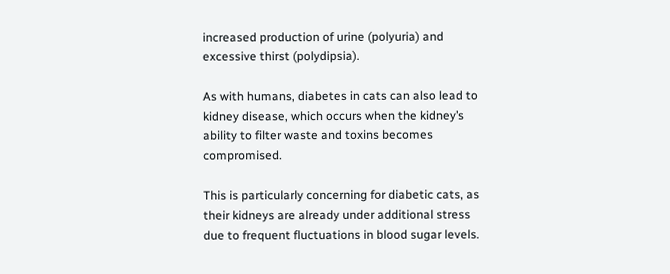increased production of urine (polyuria) and excessive thirst (polydipsia).

As with humans, diabetes in cats can also lead to kidney disease, which occurs when the kidney’s ability to filter waste and toxins becomes compromised.

This is particularly concerning for diabetic cats, as their kidneys are already under additional stress due to frequent fluctuations in blood sugar levels.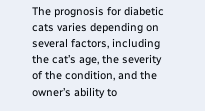The prognosis for diabetic cats varies depending on several factors, including the cat’s age, the severity of the condition, and the owner’s ability to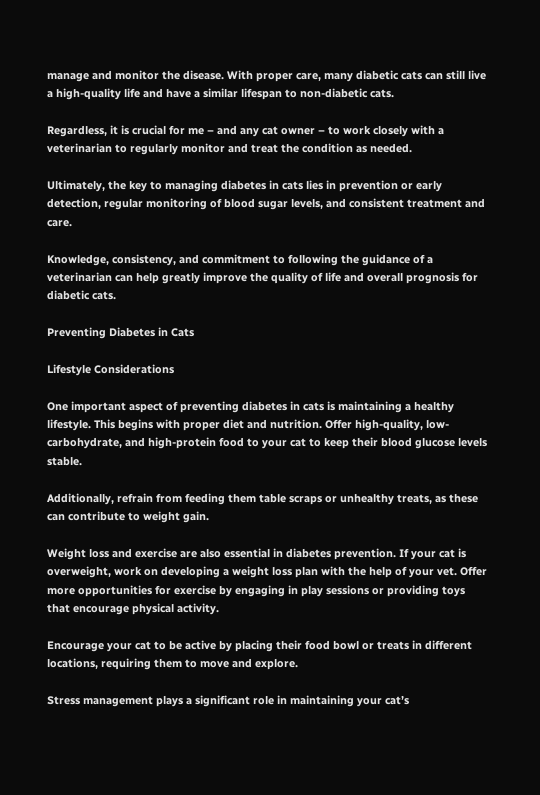manage and monitor the disease. With proper care, many diabetic cats can still live a high-quality life and have a similar lifespan to non-diabetic cats.

Regardless, it is crucial for me – and any cat owner – to work closely with a veterinarian to regularly monitor and treat the condition as needed.

Ultimately, the key to managing diabetes in cats lies in prevention or early detection, regular monitoring of blood sugar levels, and consistent treatment and care.

Knowledge, consistency, and commitment to following the guidance of a veterinarian can help greatly improve the quality of life and overall prognosis for diabetic cats.

Preventing Diabetes in Cats

Lifestyle Considerations

One important aspect of preventing diabetes in cats is maintaining a healthy lifestyle. This begins with proper diet and nutrition. Offer high-quality, low-carbohydrate, and high-protein food to your cat to keep their blood glucose levels stable.

Additionally, refrain from feeding them table scraps or unhealthy treats, as these can contribute to weight gain.

Weight loss and exercise are also essential in diabetes prevention. If your cat is overweight, work on developing a weight loss plan with the help of your vet. Offer more opportunities for exercise by engaging in play sessions or providing toys that encourage physical activity.

Encourage your cat to be active by placing their food bowl or treats in different locations, requiring them to move and explore.

Stress management plays a significant role in maintaining your cat’s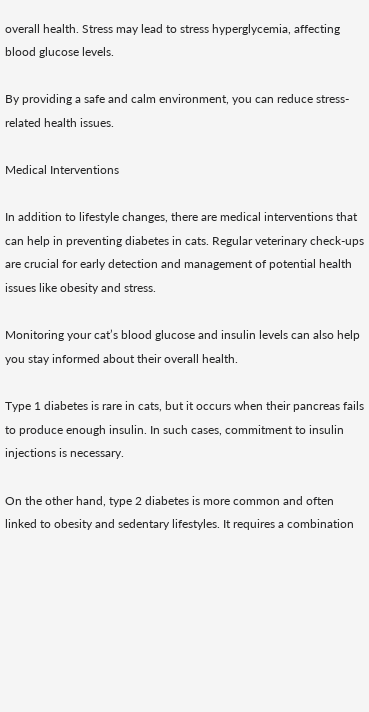overall health. Stress may lead to stress hyperglycemia, affecting blood glucose levels.

By providing a safe and calm environment, you can reduce stress-related health issues.

Medical Interventions

In addition to lifestyle changes, there are medical interventions that can help in preventing diabetes in cats. Regular veterinary check-ups are crucial for early detection and management of potential health issues like obesity and stress.

Monitoring your cat’s blood glucose and insulin levels can also help you stay informed about their overall health.

Type 1 diabetes is rare in cats, but it occurs when their pancreas fails to produce enough insulin. In such cases, commitment to insulin injections is necessary.

On the other hand, type 2 diabetes is more common and often linked to obesity and sedentary lifestyles. It requires a combination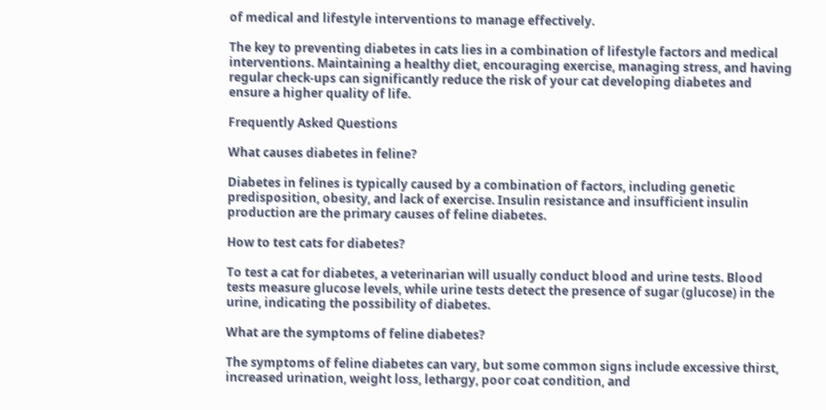of medical and lifestyle interventions to manage effectively.

The key to preventing diabetes in cats lies in a combination of lifestyle factors and medical interventions. Maintaining a healthy diet, encouraging exercise, managing stress, and having regular check-ups can significantly reduce the risk of your cat developing diabetes and ensure a higher quality of life.

Frequently Asked Questions

What causes diabetes in feline?

Diabetes in felines is typically caused by a combination of factors, including genetic predisposition, obesity, and lack of exercise. Insulin resistance and insufficient insulin production are the primary causes of feline diabetes.

How to test cats for diabetes?

To test a cat for diabetes, a veterinarian will usually conduct blood and urine tests. Blood tests measure glucose levels, while urine tests detect the presence of sugar (glucose) in the urine, indicating the possibility of diabetes.

What are the symptoms of feline diabetes?

The symptoms of feline diabetes can vary, but some common signs include excessive thirst, increased urination, weight loss, lethargy, poor coat condition, and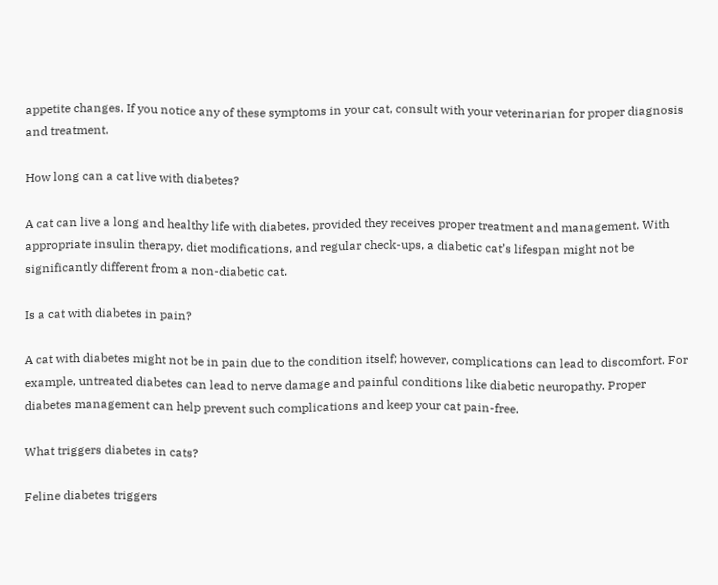appetite changes. If you notice any of these symptoms in your cat, consult with your veterinarian for proper diagnosis and treatment.

How long can a cat live with diabetes?

A cat can live a long and healthy life with diabetes, provided they receives proper treatment and management. With appropriate insulin therapy, diet modifications, and regular check-ups, a diabetic cat’s lifespan might not be significantly different from a non-diabetic cat.

Is a cat with diabetes in pain?

A cat with diabetes might not be in pain due to the condition itself; however, complications can lead to discomfort. For example, untreated diabetes can lead to nerve damage and painful conditions like diabetic neuropathy. Proper diabetes management can help prevent such complications and keep your cat pain-free.

What triggers diabetes in cats?

Feline diabetes triggers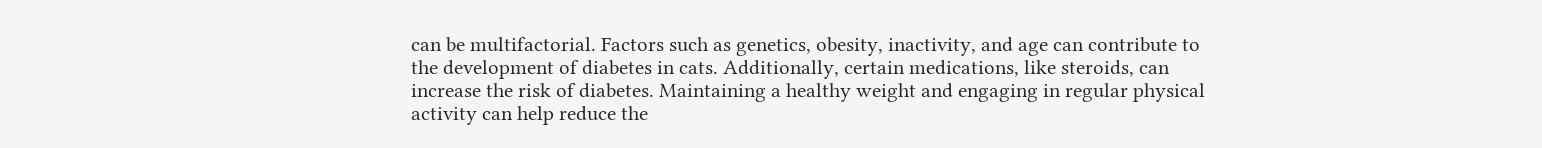can be multifactorial. Factors such as genetics, obesity, inactivity, and age can contribute to the development of diabetes in cats. Additionally, certain medications, like steroids, can increase the risk of diabetes. Maintaining a healthy weight and engaging in regular physical activity can help reduce the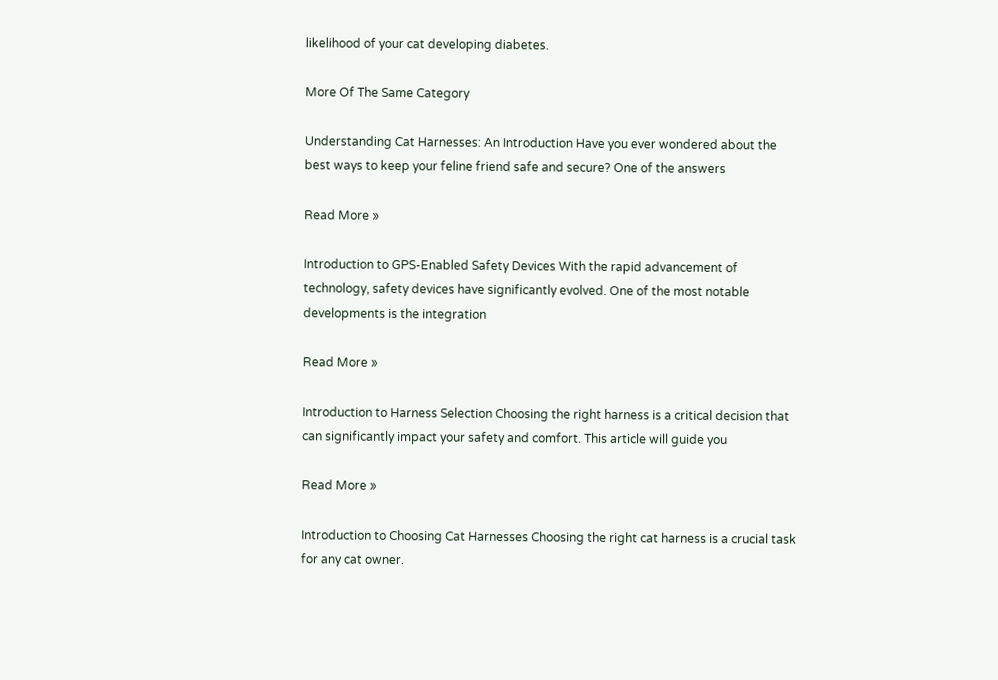likelihood of your cat developing diabetes.

More Of The Same Category

Understanding Cat Harnesses: An Introduction Have you ever wondered about the best ways to keep your feline friend safe and secure? One of the answers

Read More »

Introduction to GPS-Enabled Safety Devices With the rapid advancement of technology, safety devices have significantly evolved. One of the most notable developments is the integration

Read More »

Introduction to Harness Selection Choosing the right harness is a critical decision that can significantly impact your safety and comfort. This article will guide you

Read More »

Introduction to Choosing Cat Harnesses Choosing the right cat harness is a crucial task for any cat owner.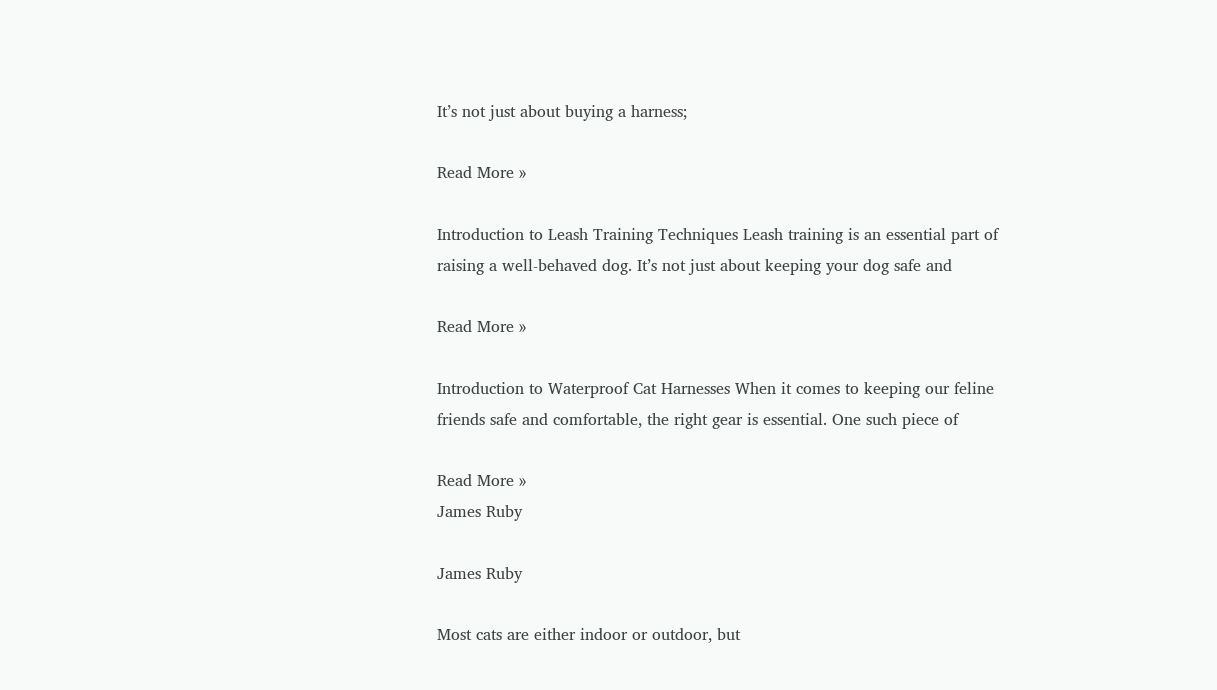It’s not just about buying a harness;

Read More »

Introduction to Leash Training Techniques Leash training is an essential part of raising a well-behaved dog. It’s not just about keeping your dog safe and

Read More »

Introduction to Waterproof Cat Harnesses When it comes to keeping our feline friends safe and comfortable, the right gear is essential. One such piece of

Read More »
James Ruby

James Ruby

Most cats are either indoor or outdoor, but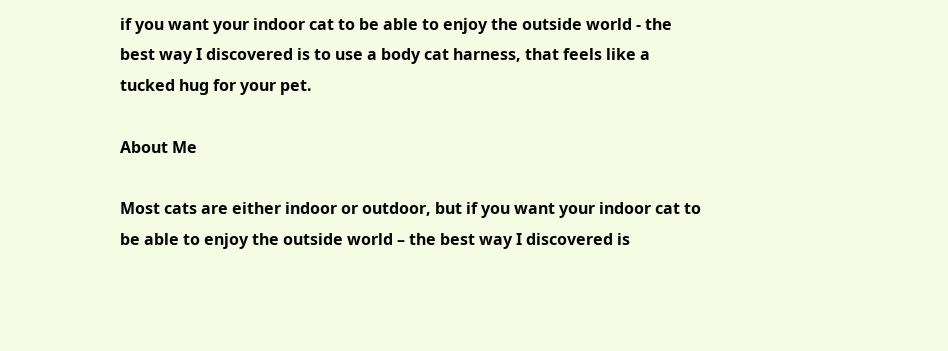if you want your indoor cat to be able to enjoy the outside world - the best way I discovered is to use a body cat harness, that feels like a tucked hug for your pet.

About Me

Most cats are either indoor or outdoor, but if you want your indoor cat to be able to enjoy the outside world – the best way I discovered is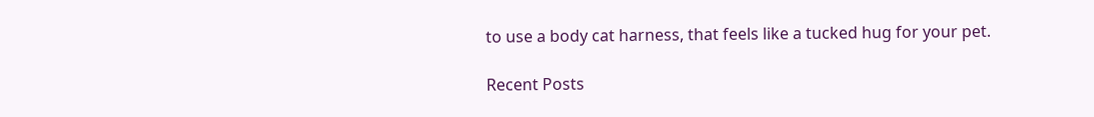to use a body cat harness, that feels like a tucked hug for your pet.

Recent Posts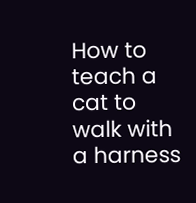How to teach a cat to walk with a harness